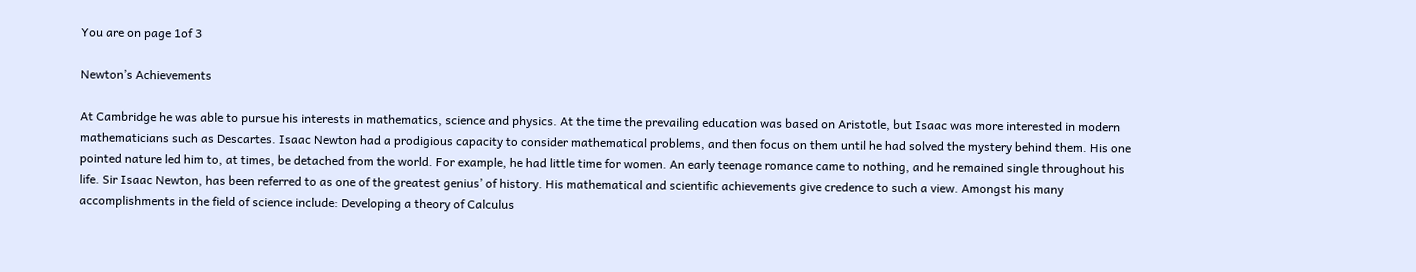You are on page 1of 3

Newton’s Achievements

At Cambridge he was able to pursue his interests in mathematics, science and physics. At the time the prevailing education was based on Aristotle, but Isaac was more interested in modern mathematicians such as Descartes. Isaac Newton had a prodigious capacity to consider mathematical problems, and then focus on them until he had solved the mystery behind them. His one pointed nature led him to, at times, be detached from the world. For example, he had little time for women. An early teenage romance came to nothing, and he remained single throughout his life. Sir Isaac Newton, has been referred to as one of the greatest genius’ of history. His mathematical and scientific achievements give credence to such a view. Amongst his many accomplishments in the field of science include: Developing a theory of Calculus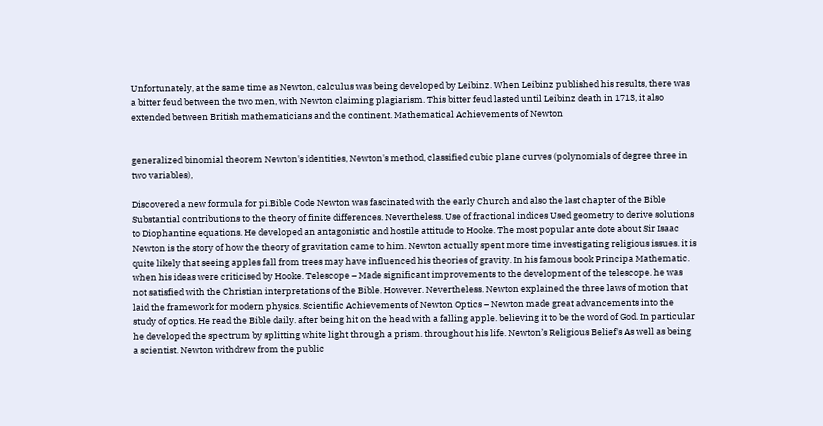Unfortunately, at the same time as Newton, calculus was being developed by Leibinz. When Leibinz published his results, there was a bitter feud between the two men, with Newton claiming plagiarism. This bitter feud lasted until Leibinz death in 1713, it also extended between British mathematicians and the continent. Mathematical Achievements of Newton


generalized binomial theorem Newton's identities, Newton's method, classified cubic plane curves (polynomials of degree three in two variables),

Discovered a new formula for pi.Bible Code Newton was fascinated with the early Church and also the last chapter of the Bible Substantial contributions to the theory of finite differences. Nevertheless. Use of fractional indices Used geometry to derive solutions to Diophantine equations. He developed an antagonistic and hostile attitude to Hooke. The most popular ante dote about Sir Isaac Newton is the story of how the theory of gravitation came to him. Newton actually spent more time investigating religious issues. it is quite likely that seeing apples fall from trees may have influenced his theories of gravity. In his famous book Principa Mathematic. when his ideas were criticised by Hooke. Telescope – Made significant improvements to the development of the telescope. he was not satisfied with the Christian interpretations of the Bible. However. Nevertheless. Newton explained the three laws of motion that laid the framework for modern physics. Scientific Achievements of Newton Optics – Newton made great advancements into the study of optics. He read the Bible daily. after being hit on the head with a falling apple. believing it to be the word of God. In particular he developed the spectrum by splitting white light through a prism. throughout his life. Newton’s Religious Belief's As well as being a scientist. Newton withdrew from the public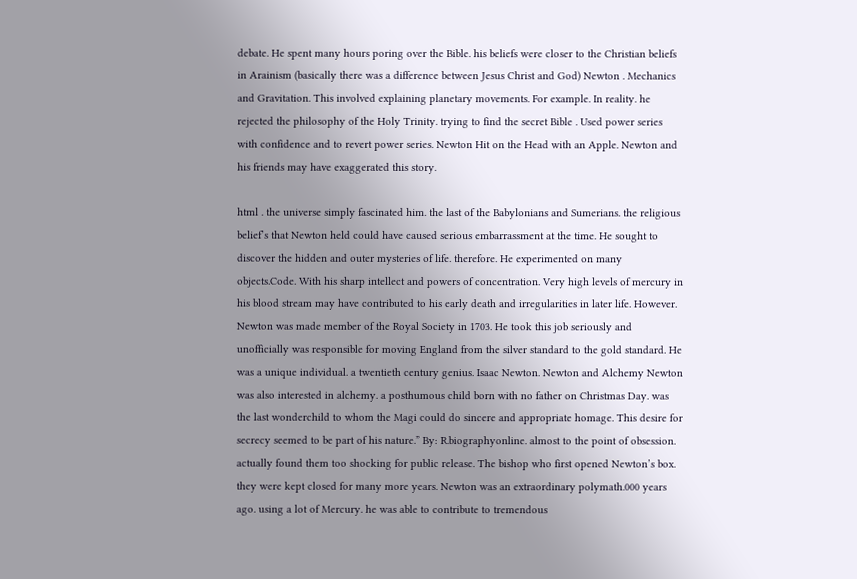debate. He spent many hours poring over the Bible. his beliefs were closer to the Christian beliefs in Arainism (basically there was a difference between Jesus Christ and God) Newton . Mechanics and Gravitation. This involved explaining planetary movements. For example. In reality. he rejected the philosophy of the Holy Trinity. trying to find the secret Bible . Used power series with confidence and to revert power series. Newton Hit on the Head with an Apple. Newton and his friends may have exaggerated this story.

html . the universe simply fascinated him. the last of the Babylonians and Sumerians. the religious belief’s that Newton held could have caused serious embarrassment at the time. He sought to discover the hidden and outer mysteries of life. therefore. He experimented on many objects.Code. With his sharp intellect and powers of concentration. Very high levels of mercury in his blood stream may have contributed to his early death and irregularities in later life. However. Newton was made member of the Royal Society in 1703. He took this job seriously and unofficially was responsible for moving England from the silver standard to the gold standard. He was a unique individual. a twentieth century genius. Isaac Newton. Newton and Alchemy Newton was also interested in alchemy. a posthumous child born with no father on Christmas Day. was the last wonderchild to whom the Magi could do sincere and appropriate homage. This desire for secrecy seemed to be part of his nature.” By: R.biographyonline. almost to the point of obsession. actually found them too shocking for public release. The bishop who first opened Newton’s box. they were kept closed for many more years. Newton was an extraordinary polymath.000 years ago. using a lot of Mercury. he was able to contribute to tremendous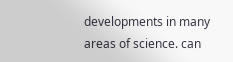developments in many areas of science. can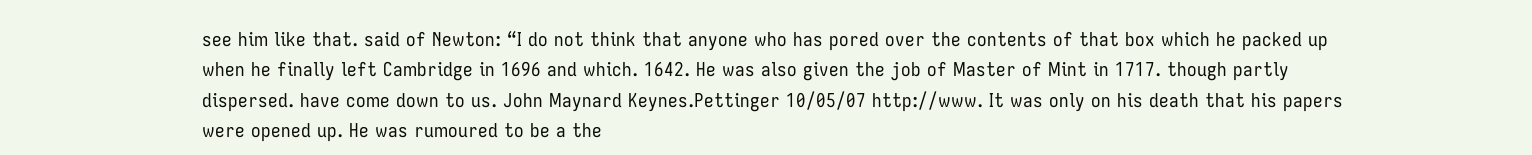see him like that. said of Newton: “I do not think that anyone who has pored over the contents of that box which he packed up when he finally left Cambridge in 1696 and which. 1642. He was also given the job of Master of Mint in 1717. though partly dispersed. have come down to us. John Maynard Keynes.Pettinger 10/05/07 http://www. It was only on his death that his papers were opened up. He was rumoured to be a the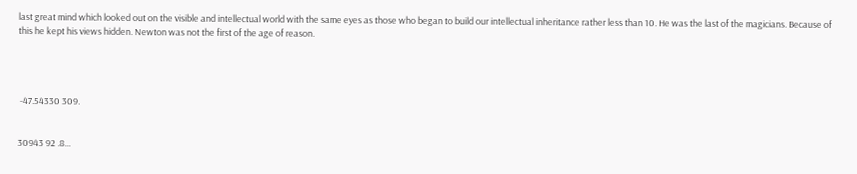last great mind which looked out on the visible and intellectual world with the same eyes as those who began to build our intellectual inheritance rather less than 10. He was the last of the magicians. Because of this he kept his views hidden. Newton was not the first of the age of reason.




 -47.54330 309.


30943 92 .8...